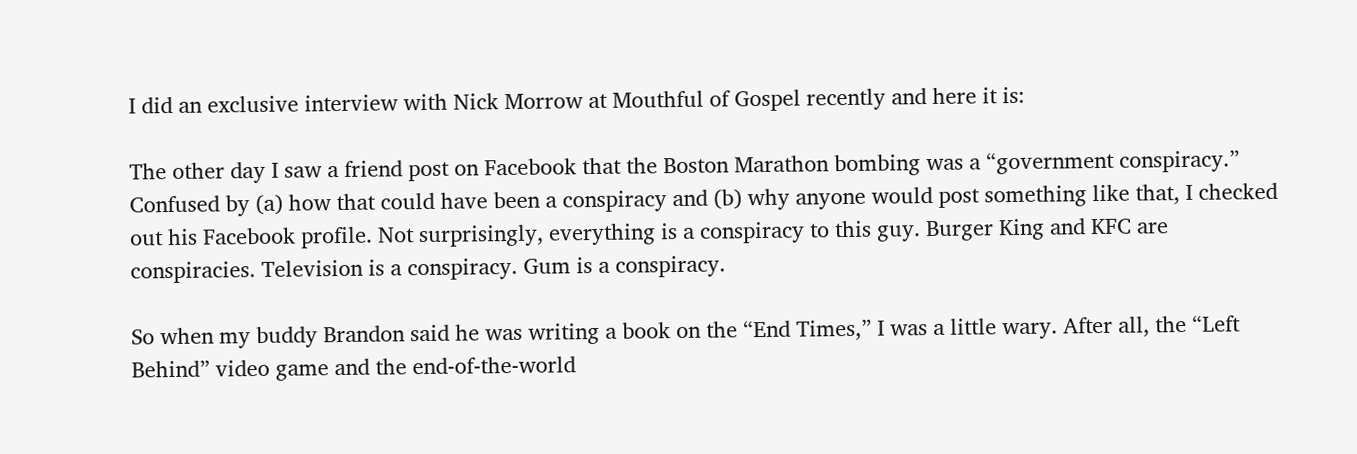I did an exclusive interview with Nick Morrow at Mouthful of Gospel recently and here it is:

The other day I saw a friend post on Facebook that the Boston Marathon bombing was a “government conspiracy.” Confused by (a) how that could have been a conspiracy and (b) why anyone would post something like that, I checked out his Facebook profile. Not surprisingly, everything is a conspiracy to this guy. Burger King and KFC are conspiracies. Television is a conspiracy. Gum is a conspiracy.

So when my buddy Brandon said he was writing a book on the “End Times,” I was a little wary. After all, the “Left Behind” video game and the end-of-the-world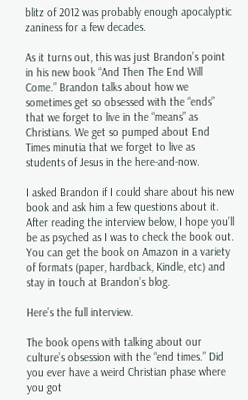blitz of 2012 was probably enough apocalyptic zaniness for a few decades.

As it turns out, this was just Brandon’s point in his new book “And Then The End Will Come.” Brandon talks about how we sometimes get so obsessed with the “ends” that we forget to live in the “means” as Christians. We get so pumped about End Times minutia that we forget to live as students of Jesus in the here-and-now.

I asked Brandon if I could share about his new book and ask him a few questions about it. After reading the interview below, I hope you’ll be as psyched as I was to check the book out. You can get the book on Amazon in a variety of formats (paper, hardback, Kindle, etc) and stay in touch at Brandon’s blog.

Here’s the full interview.

The book opens with talking about our culture’s obsession with the “end times.” Did you ever have a weird Christian phase where you got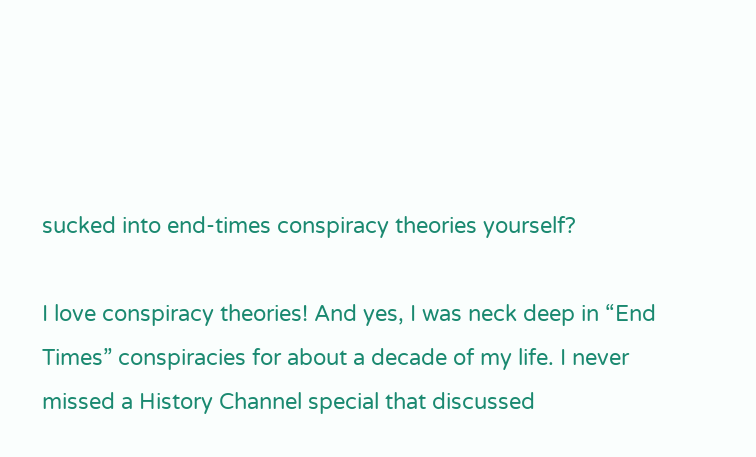sucked into end-times conspiracy theories yourself?

I love conspiracy theories! And yes, I was neck deep in “End Times” conspiracies for about a decade of my life. I never missed a History Channel special that discussed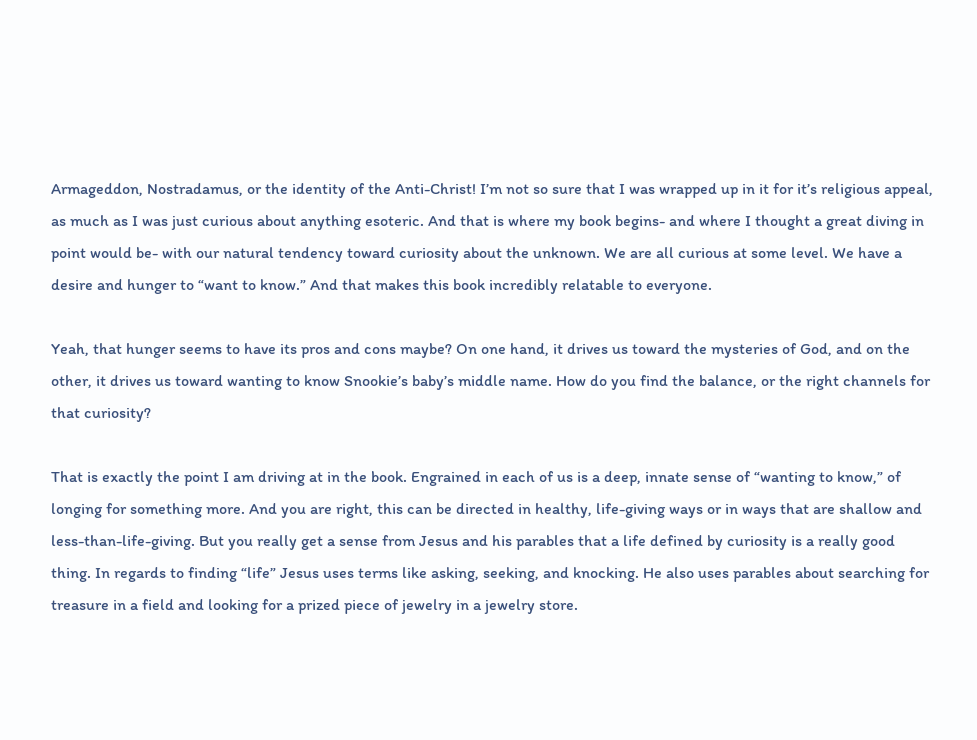Armageddon, Nostradamus, or the identity of the Anti-Christ! I’m not so sure that I was wrapped up in it for it’s religious appeal, as much as I was just curious about anything esoteric. And that is where my book begins- and where I thought a great diving in point would be- with our natural tendency toward curiosity about the unknown. We are all curious at some level. We have a desire and hunger to “want to know.” And that makes this book incredibly relatable to everyone.

Yeah, that hunger seems to have its pros and cons maybe? On one hand, it drives us toward the mysteries of God, and on the other, it drives us toward wanting to know Snookie’s baby’s middle name. How do you find the balance, or the right channels for that curiosity?

That is exactly the point I am driving at in the book. Engrained in each of us is a deep, innate sense of “wanting to know,” of longing for something more. And you are right, this can be directed in healthy, life-giving ways or in ways that are shallow and less-than-life-giving. But you really get a sense from Jesus and his parables that a life defined by curiosity is a really good thing. In regards to finding “life” Jesus uses terms like asking, seeking, and knocking. He also uses parables about searching for treasure in a field and looking for a prized piece of jewelry in a jewelry store.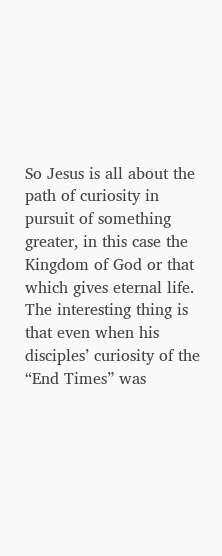So Jesus is all about the path of curiosity in pursuit of something greater, in this case the Kingdom of God or that which gives eternal life. The interesting thing is that even when his disciples’ curiosity of the “End Times” was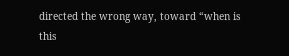directed the wrong way, toward “when is this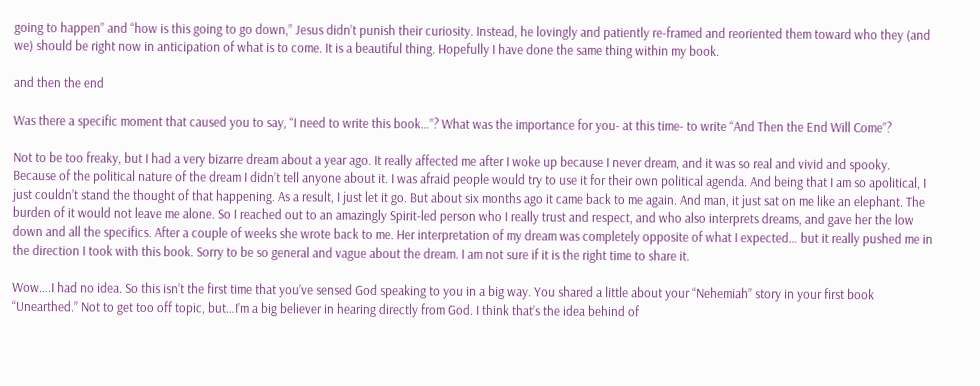going to happen” and “how is this going to go down,” Jesus didn’t punish their curiosity. Instead, he lovingly and patiently re-framed and reoriented them toward who they (and we) should be right now in anticipation of what is to come. It is a beautiful thing. Hopefully I have done the same thing within my book.

and then the end

Was there a specific moment that caused you to say, “I need to write this book…”? What was the importance for you- at this time- to write “And Then the End Will Come”?

Not to be too freaky, but I had a very bizarre dream about a year ago. It really affected me after I woke up because I never dream, and it was so real and vivid and spooky. Because of the political nature of the dream I didn’t tell anyone about it. I was afraid people would try to use it for their own political agenda. And being that I am so apolitical, I just couldn’t stand the thought of that happening. As a result, I just let it go. But about six months ago it came back to me again. And man, it just sat on me like an elephant. The burden of it would not leave me alone. So I reached out to an amazingly Spirit-led person who I really trust and respect, and who also interprets dreams, and gave her the low down and all the specifics. After a couple of weeks she wrote back to me. Her interpretation of my dream was completely opposite of what I expected… but it really pushed me in the direction I took with this book. Sorry to be so general and vague about the dream. I am not sure if it is the right time to share it.

Wow….I had no idea. So this isn’t the first time that you’ve sensed God speaking to you in a big way. You shared a little about your “Nehemiah” story in your first book “Unearthed.” Not to get too off topic, but…I’m a big believer in hearing directly from God. I think that’s the idea behind of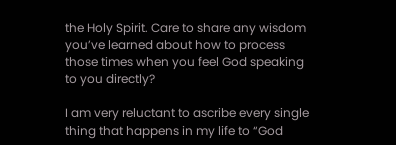the Holy Spirit. Care to share any wisdom you’ve learned about how to process those times when you feel God speaking to you directly?

I am very reluctant to ascribe every single thing that happens in my life to “God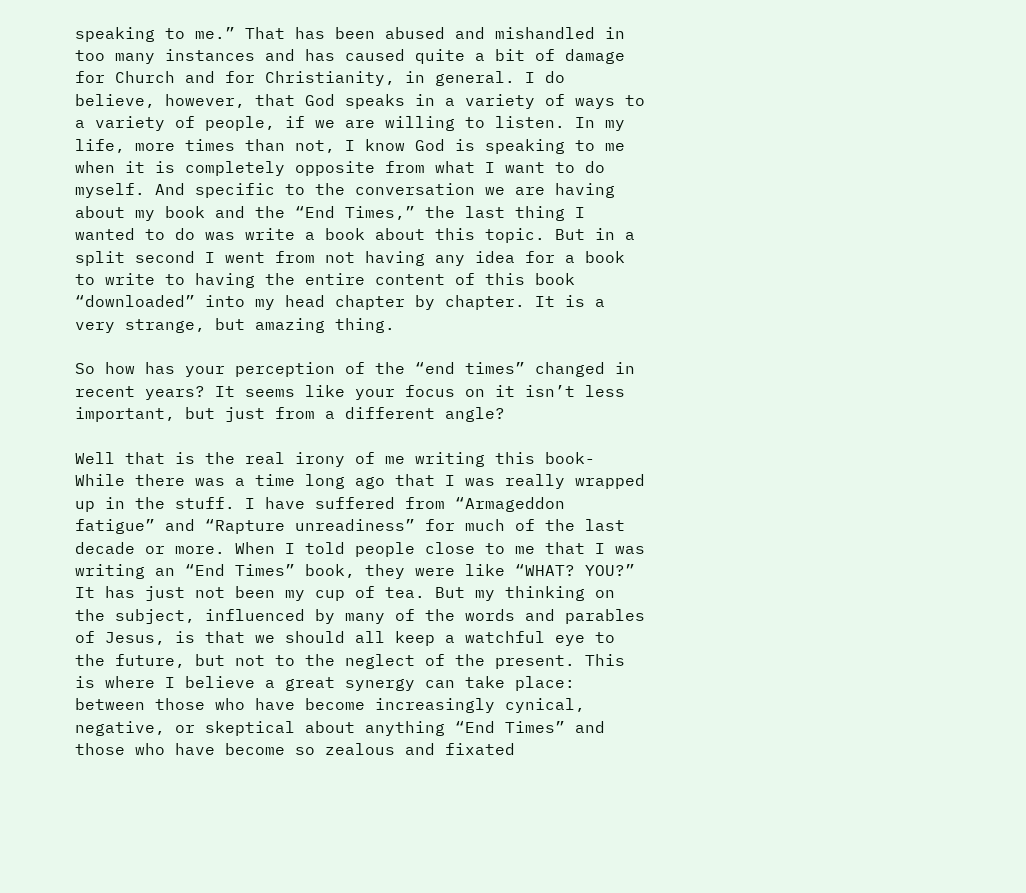speaking to me.” That has been abused and mishandled in too many instances and has caused quite a bit of damage for Church and for Christianity, in general. I do believe, however, that God speaks in a variety of ways to a variety of people, if we are willing to listen. In my life, more times than not, I know God is speaking to me when it is completely opposite from what I want to do myself. And specific to the conversation we are having about my book and the “End Times,” the last thing I wanted to do was write a book about this topic. But in a split second I went from not having any idea for a book to write to having the entire content of this book “downloaded” into my head chapter by chapter. It is a very strange, but amazing thing.

So how has your perception of the “end times” changed in recent years? It seems like your focus on it isn’t less important, but just from a different angle?

Well that is the real irony of me writing this book- While there was a time long ago that I was really wrapped up in the stuff. I have suffered from “Armageddon fatigue” and “Rapture unreadiness” for much of the last decade or more. When I told people close to me that I was writing an “End Times” book, they were like “WHAT? YOU?” It has just not been my cup of tea. But my thinking on the subject, influenced by many of the words and parables of Jesus, is that we should all keep a watchful eye to the future, but not to the neglect of the present. This is where I believe a great synergy can take place: between those who have become increasingly cynical, negative, or skeptical about anything “End Times” and those who have become so zealous and fixated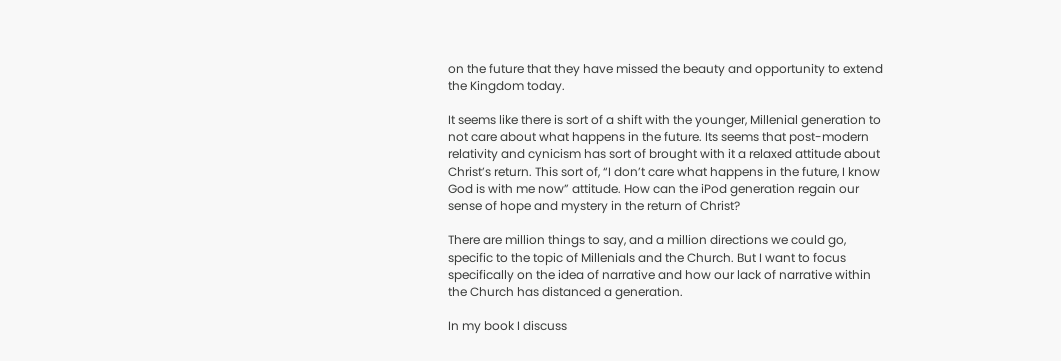on the future that they have missed the beauty and opportunity to extend the Kingdom today.

It seems like there is sort of a shift with the younger, Millenial generation to not care about what happens in the future. Its seems that post-modern relativity and cynicism has sort of brought with it a relaxed attitude about Christ’s return. This sort of, “I don’t care what happens in the future, I know God is with me now” attitude. How can the iPod generation regain our sense of hope and mystery in the return of Christ?

There are million things to say, and a million directions we could go, specific to the topic of Millenials and the Church. But I want to focus specifically on the idea of narrative and how our lack of narrative within the Church has distanced a generation.

In my book I discuss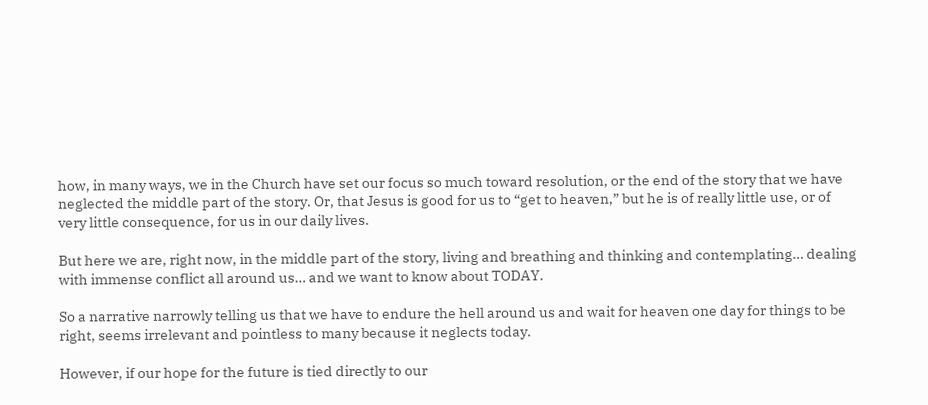how, in many ways, we in the Church have set our focus so much toward resolution, or the end of the story that we have neglected the middle part of the story. Or, that Jesus is good for us to “get to heaven,” but he is of really little use, or of very little consequence, for us in our daily lives.

But here we are, right now, in the middle part of the story, living and breathing and thinking and contemplating… dealing with immense conflict all around us… and we want to know about TODAY.

So a narrative narrowly telling us that we have to endure the hell around us and wait for heaven one day for things to be right, seems irrelevant and pointless to many because it neglects today.

However, if our hope for the future is tied directly to our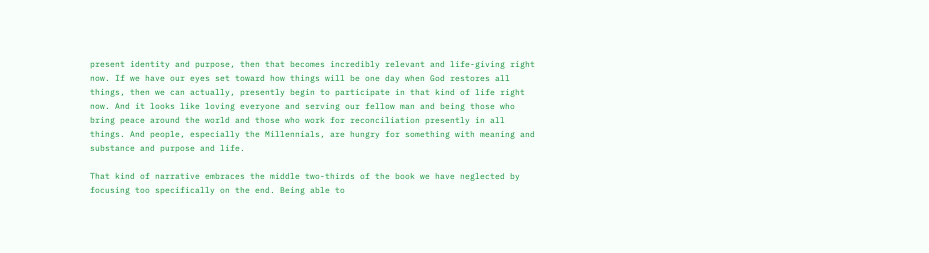present identity and purpose, then that becomes incredibly relevant and life-giving right now. If we have our eyes set toward how things will be one day when God restores all things, then we can actually, presently begin to participate in that kind of life right now. And it looks like loving everyone and serving our fellow man and being those who bring peace around the world and those who work for reconciliation presently in all things. And people, especially the Millennials, are hungry for something with meaning and substance and purpose and life.

That kind of narrative embraces the middle two-thirds of the book we have neglected by focusing too specifically on the end. Being able to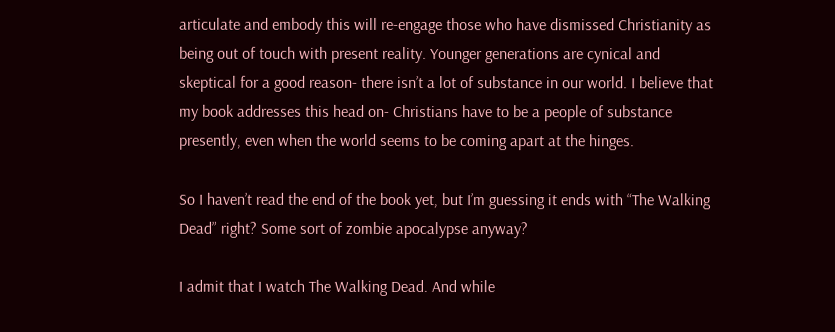articulate and embody this will re-engage those who have dismissed Christianity as being out of touch with present reality. Younger generations are cynical and skeptical for a good reason- there isn’t a lot of substance in our world. I believe that my book addresses this head on- Christians have to be a people of substance presently, even when the world seems to be coming apart at the hinges.

So I haven’t read the end of the book yet, but I’m guessing it ends with “The Walking Dead” right? Some sort of zombie apocalypse anyway?

I admit that I watch The Walking Dead. And while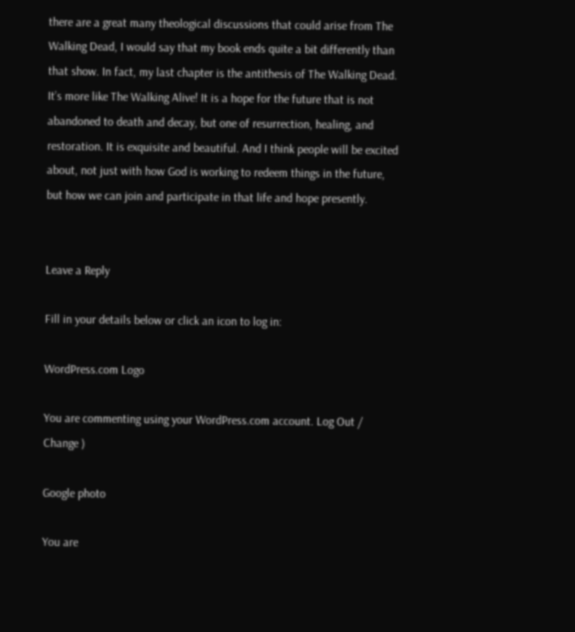there are a great many theological discussions that could arise from The Walking Dead, I would say that my book ends quite a bit differently than that show. In fact, my last chapter is the antithesis of The Walking Dead. It’s more like The Walking Alive! It is a hope for the future that is not abandoned to death and decay, but one of resurrection, healing, and restoration. It is exquisite and beautiful. And I think people will be excited about, not just with how God is working to redeem things in the future, but how we can join and participate in that life and hope presently.


Leave a Reply

Fill in your details below or click an icon to log in:

WordPress.com Logo

You are commenting using your WordPress.com account. Log Out /  Change )

Google photo

You are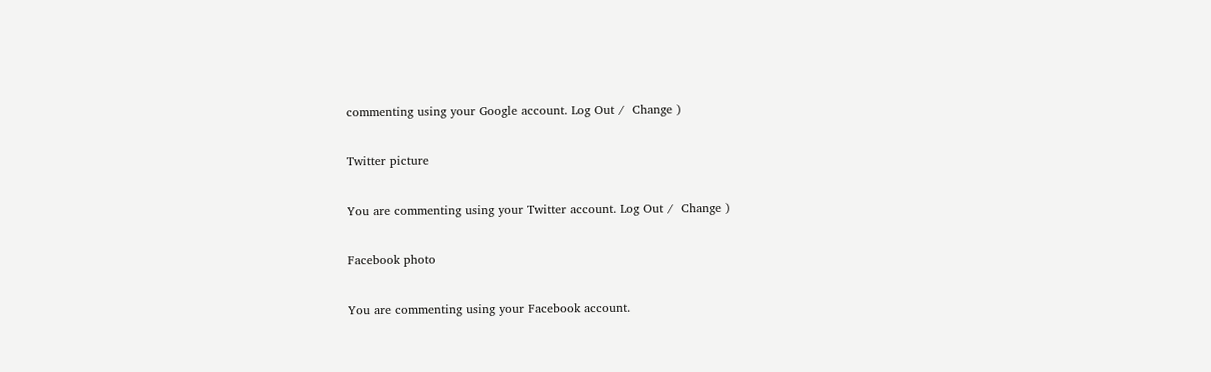commenting using your Google account. Log Out /  Change )

Twitter picture

You are commenting using your Twitter account. Log Out /  Change )

Facebook photo

You are commenting using your Facebook account.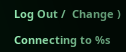Log Out /  Change )

Connecting to %s